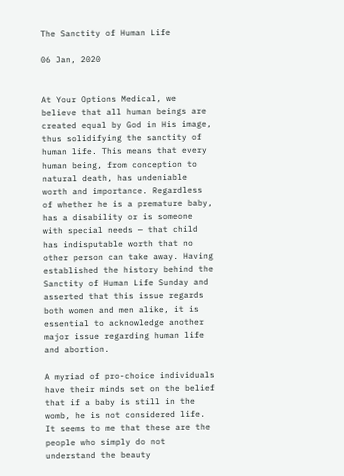The Sanctity of Human Life

06 Jan, 2020


At Your Options Medical, we believe that all human beings are created equal by God in His image, thus solidifying the sanctity of human life. This means that every human being, from conception to natural death, has undeniable worth and importance. Regardless of whether he is a premature baby, has a disability or is someone with special needs — that child has indisputable worth that no other person can take away. Having established the history behind the Sanctity of Human Life Sunday and asserted that this issue regards both women and men alike, it is essential to acknowledge another major issue regarding human life and abortion.

A myriad of pro-choice individuals have their minds set on the belief that if a baby is still in the womb, he is not considered life. It seems to me that these are the people who simply do not understand the beauty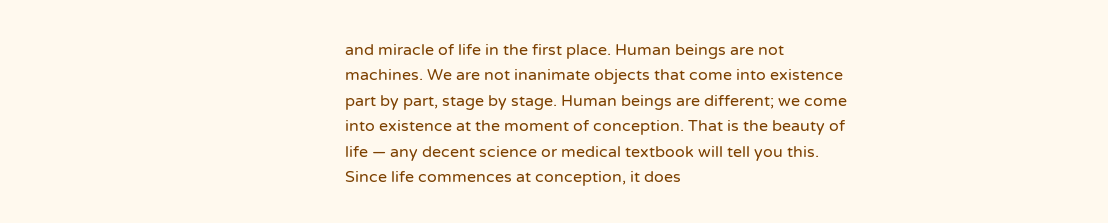and miracle of life in the first place. Human beings are not machines. We are not inanimate objects that come into existence part by part, stage by stage. Human beings are different; we come into existence at the moment of conception. That is the beauty of life — any decent science or medical textbook will tell you this. Since life commences at conception, it does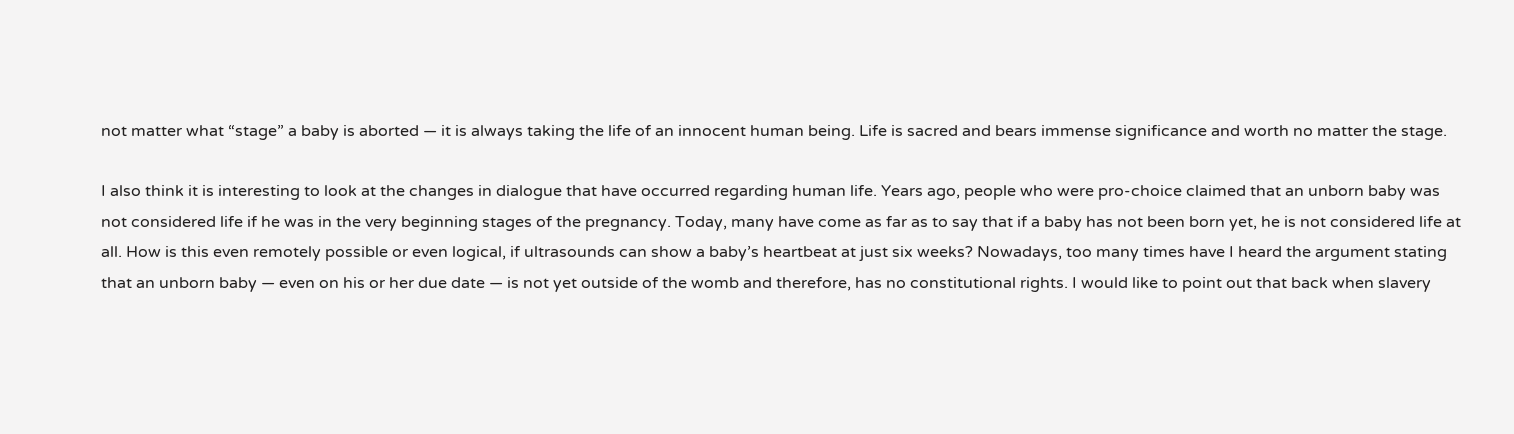not matter what “stage” a baby is aborted — it is always taking the life of an innocent human being. Life is sacred and bears immense significance and worth no matter the stage.

I also think it is interesting to look at the changes in dialogue that have occurred regarding human life. Years ago, people who were pro-choice claimed that an unborn baby was not considered life if he was in the very beginning stages of the pregnancy. Today, many have come as far as to say that if a baby has not been born yet, he is not considered life at all. How is this even remotely possible or even logical, if ultrasounds can show a baby’s heartbeat at just six weeks? Nowadays, too many times have I heard the argument stating that an unborn baby — even on his or her due date — is not yet outside of the womb and therefore, has no constitutional rights. I would like to point out that back when slavery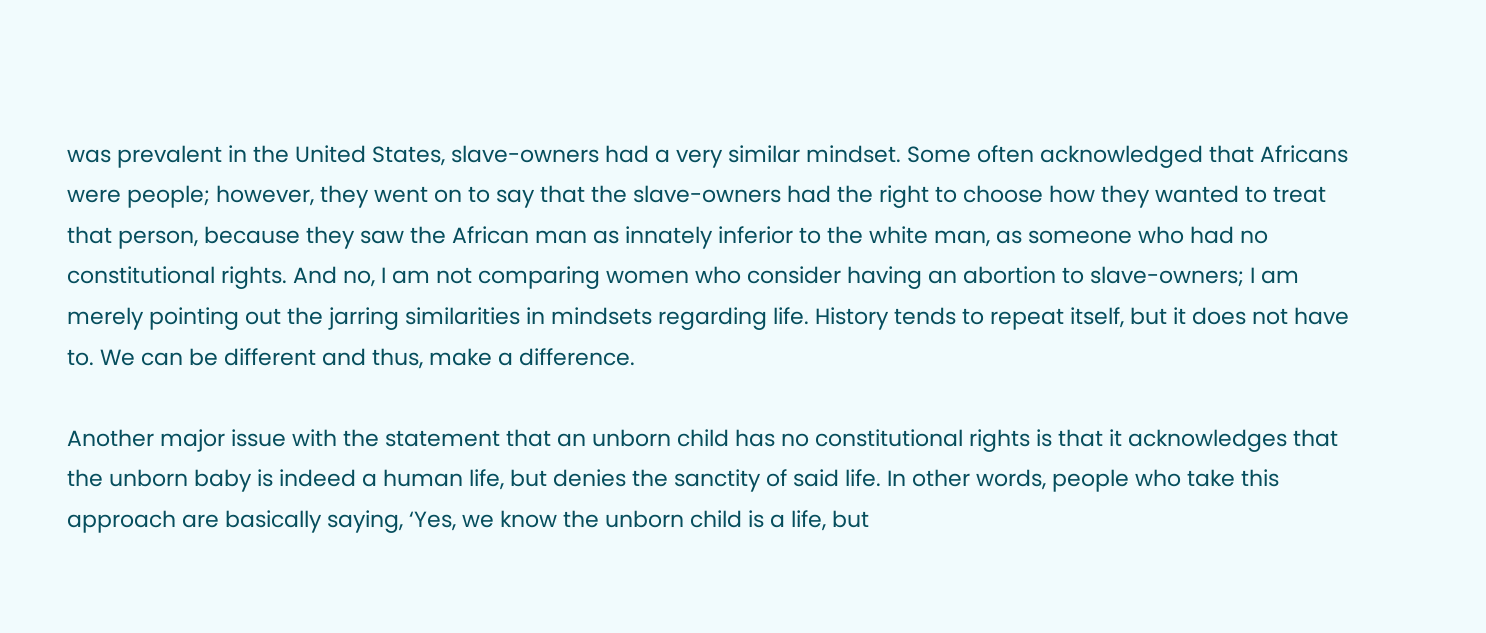was prevalent in the United States, slave-owners had a very similar mindset. Some often acknowledged that Africans were people; however, they went on to say that the slave-owners had the right to choose how they wanted to treat that person, because they saw the African man as innately inferior to the white man, as someone who had no constitutional rights. And no, I am not comparing women who consider having an abortion to slave-owners; I am merely pointing out the jarring similarities in mindsets regarding life. History tends to repeat itself, but it does not have to. We can be different and thus, make a difference.

Another major issue with the statement that an unborn child has no constitutional rights is that it acknowledges that the unborn baby is indeed a human life, but denies the sanctity of said life. In other words, people who take this approach are basically saying, ‘Yes, we know the unborn child is a life, but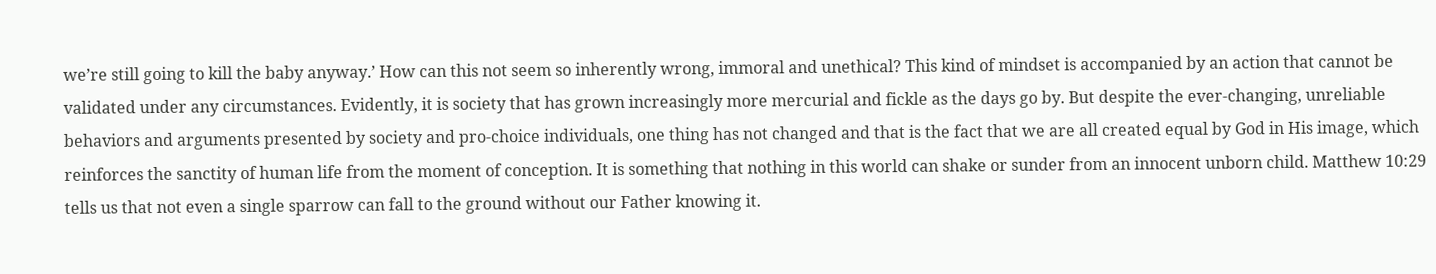we’re still going to kill the baby anyway.’ How can this not seem so inherently wrong, immoral and unethical? This kind of mindset is accompanied by an action that cannot be validated under any circumstances. Evidently, it is society that has grown increasingly more mercurial and fickle as the days go by. But despite the ever-changing, unreliable behaviors and arguments presented by society and pro-choice individuals, one thing has not changed and that is the fact that we are all created equal by God in His image, which reinforces the sanctity of human life from the moment of conception. It is something that nothing in this world can shake or sunder from an innocent unborn child. Matthew 10:29 tells us that not even a single sparrow can fall to the ground without our Father knowing it.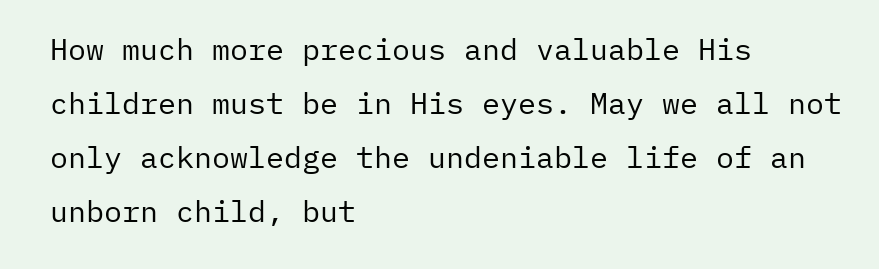How much more precious and valuable His children must be in His eyes. May we all not only acknowledge the undeniable life of an unborn child, but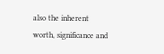also the inherent worth, significance and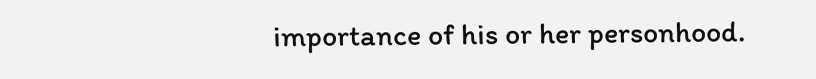importance of his or her personhood.